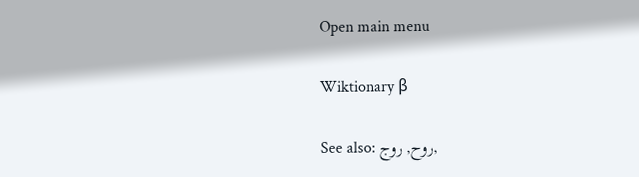Open main menu

Wiktionary β

See also: روح, روج,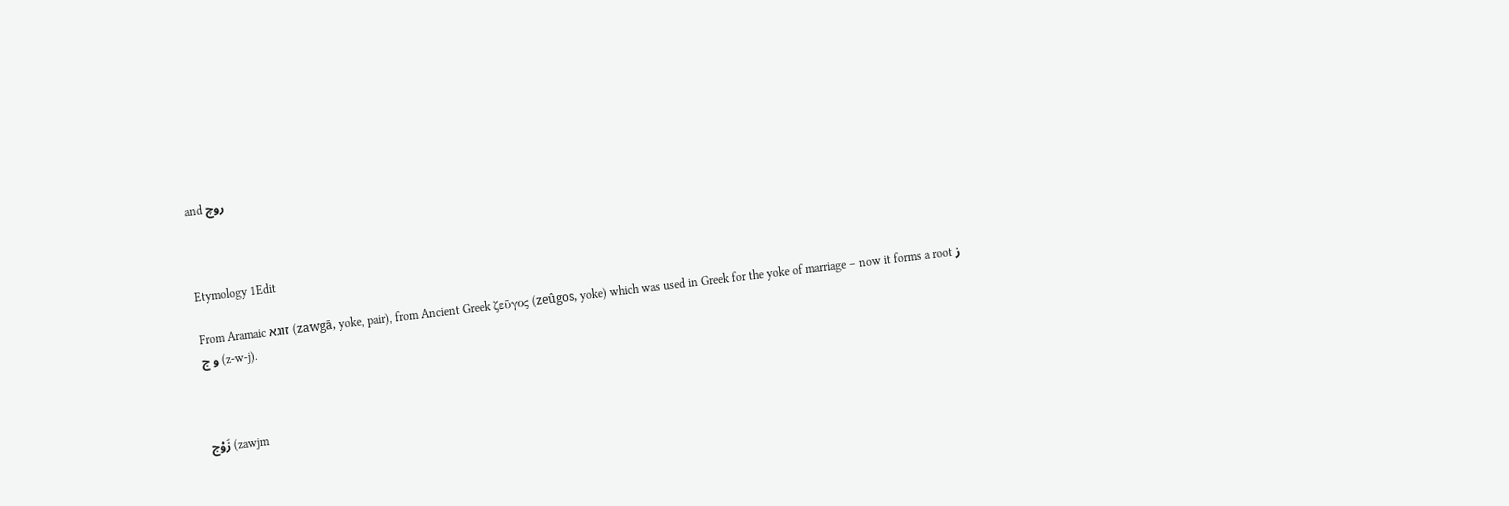and روچ



Etymology 1Edit

From Aramaic זוגא (zawgā, yoke, pair), from Ancient Greek ζεῦγος (zeûgos, yoke) which was used in Greek for the yoke of marriage – now it forms a root ز و ج (z-w-j).



زَوْج (zawjm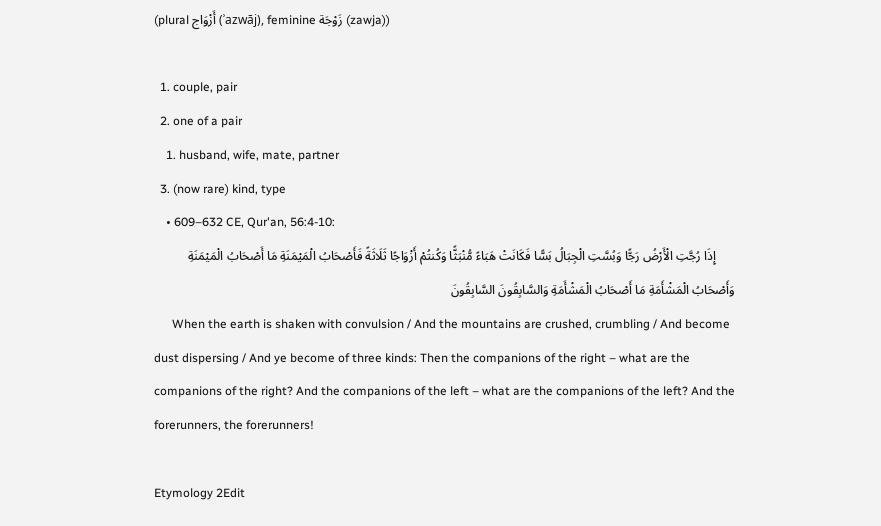(plural أَزْوَاج (ʾazwāj), feminine زَوْجَة (zawja))

  1. couple, pair
  2. one of a pair
    1. husband, wife, mate, partner
  3. (now rare) kind, type
    • 609–632 CE, Qur'an, 56:4-10:
      إِذَا رُجَّتِ الْأَرْضُ رَجًّا وَبُسَّتِ الْجِبَالُ بَسًّا فَكَانَتْ هَبَاءً مُّنْبَثًّا وَكُنتُمْ أَزْوَاجًا ثَلَاثَةً فَأَصْحَابُ الْمَيْمَنَةِ مَا أَصْحَابُ الْمَيْمَنَةِ وَأَصْحَابُ الْمَشْأَمَةِ مَا أَصْحَابُ الْمَشْأَمَةِ وَالسَّابِقُونَ السَّابِقُونَ
      When the earth is shaken with convulsion / And the mountains are crushed, crumbling / And become dust dispersing / And ye become of three kinds: Then the companions of the right – what are the companions of the right? And the companions of the left – what are the companions of the left? And the forerunners, the forerunners!

Etymology 2Edit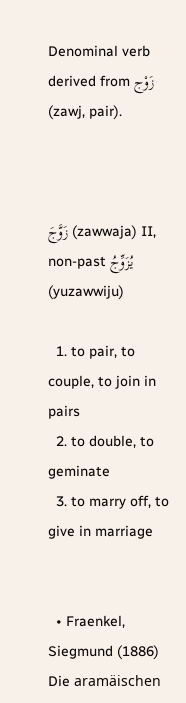Denominal verb derived from زَوْج (zawj, pair).



زَوَّجَ (zawwaja) II, non-past يُزَوِّجُ (yuzawwiju)

  1. to pair, to couple, to join in pairs
  2. to double, to geminate
  3. to marry off, to give in marriage


  • Fraenkel, Siegmund (1886) Die aramäischen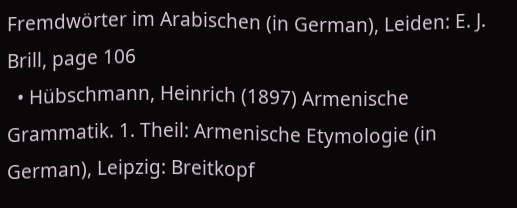Fremdwörter im Arabischen (in German), Leiden: E. J. Brill, page 106
  • Hübschmann, Heinrich (1897) Armenische Grammatik. 1. Theil: Armenische Etymologie (in German), Leipzig: Breitkopf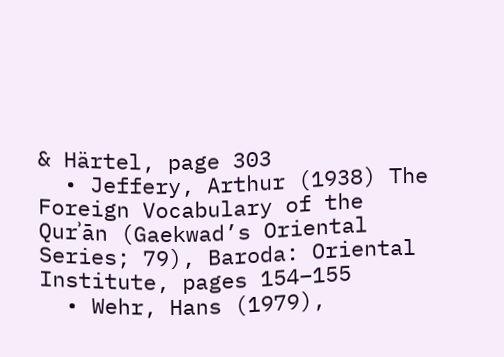& Härtel, page 303
  • Jeffery, Arthur (1938) The Foreign Vocabulary of the Qurʾān (Gaekwad’s Oriental Series; 79), Baroda: Oriental Institute, pages 154–155
  • Wehr, Hans (1979),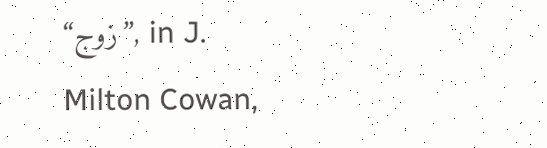“زوج”, in J. Milton Cowan,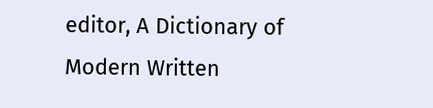editor, A Dictionary of Modern Written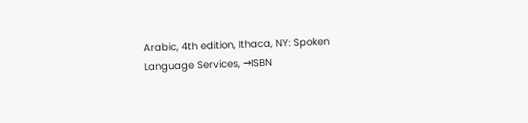Arabic, 4th edition, Ithaca, NY: Spoken Language Services, →ISBN